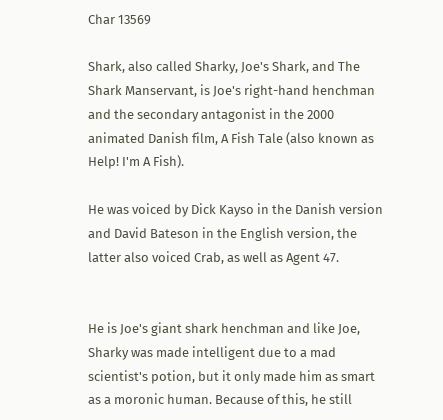Char 13569

Shark, also called Sharky, Joe's Shark, and The Shark Manservant, is Joe's right-hand henchman and the secondary antagonist in the 2000 animated Danish film, A Fish Tale (also known as Help! I'm A Fish).

He was voiced by Dick Kayso in the Danish version and David Bateson in the English version, the latter also voiced Crab, as well as Agent 47.


He is Joe's giant shark henchman and like Joe, Sharky was made intelligent due to a mad scientist's potion, but it only made him as smart as a moronic human. Because of this, he still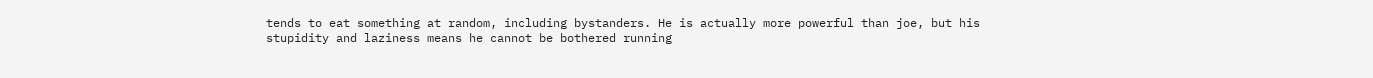tends to eat something at random, including bystanders. He is actually more powerful than joe, but his stupidity and laziness means he cannot be bothered running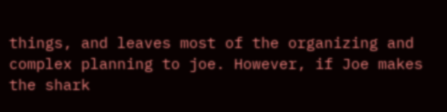things, and leaves most of the organizing and complex planning to joe. However, if Joe makes the shark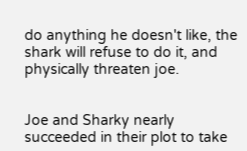do anything he doesn't like, the shark will refuse to do it, and physically threaten joe.


Joe and Sharky nearly succeeded in their plot to take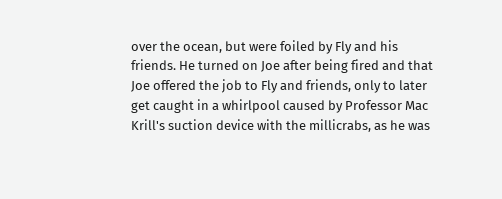over the ocean, but were foiled by Fly and his friends. He turned on Joe after being fired and that Joe offered the job to Fly and friends, only to later get caught in a whirlpool caused by Professor Mac Krill's suction device with the millicrabs, as he was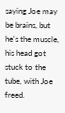saying Joe may be brains, but he's the muscle, his head got stuck to the tube, with Joe freed.